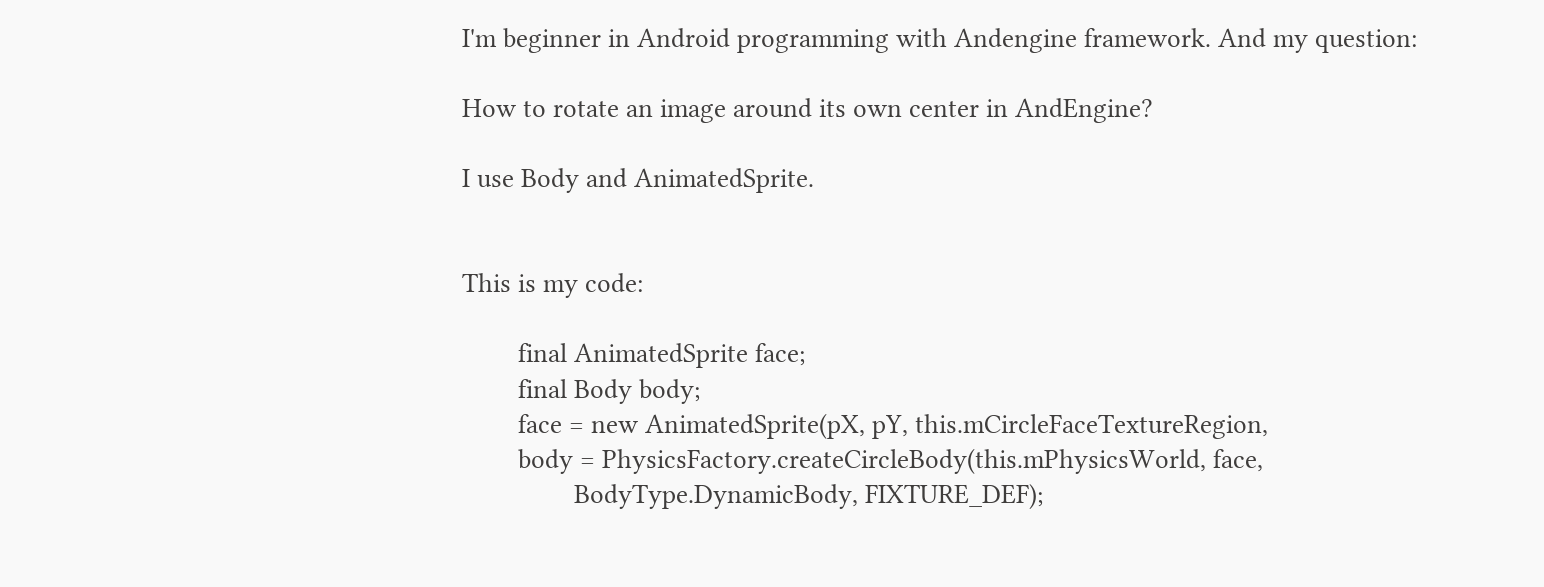I'm beginner in Android programming with Andengine framework. And my question:

How to rotate an image around its own center in AndEngine?

I use Body and AnimatedSprite.


This is my code:

        final AnimatedSprite face;
        final Body body;
        face = new AnimatedSprite(pX, pY, this.mCircleFaceTextureRegion,
        body = PhysicsFactory.createCircleBody(this.mPhysicsWorld, face,
                BodyType.DynamicBody, FIXTURE_DEF);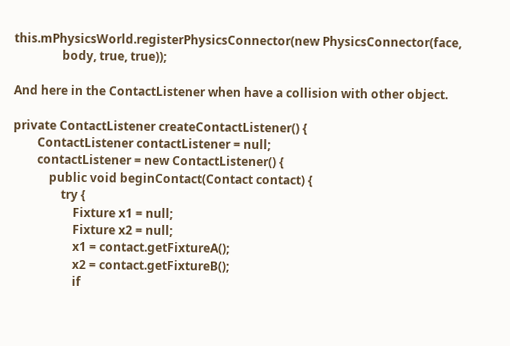this.mPhysicsWorld.registerPhysicsConnector(new PhysicsConnector(face,
                body, true, true));

And here in the ContactListener when have a collision with other object.

private ContactListener createContactListener() {
        ContactListener contactListener = null;
        contactListener = new ContactListener() {
            public void beginContact(Contact contact) {
                try {
                    Fixture x1 = null;
                    Fixture x2 = null;
                    x1 = contact.getFixtureA();
                    x2 = contact.getFixtureB();
                    if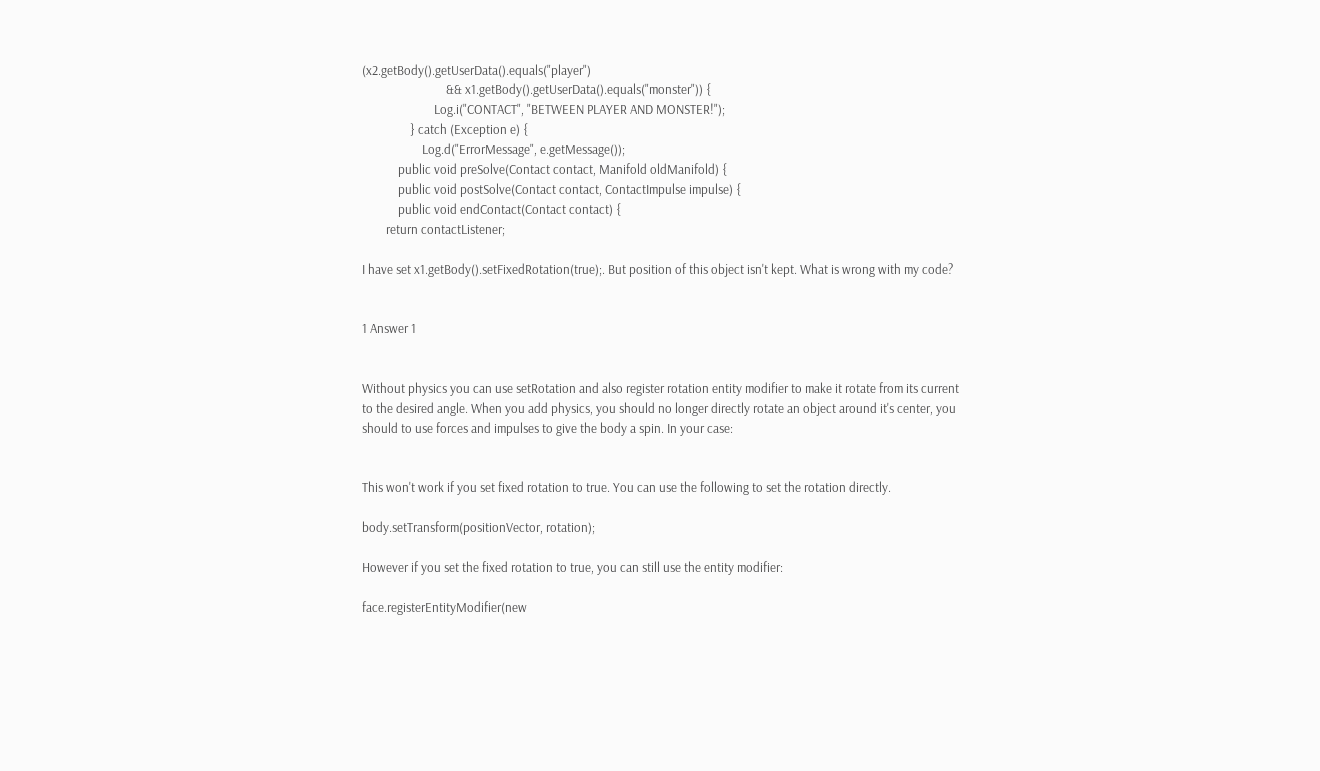(x2.getBody().getUserData().equals("player")
                            && x1.getBody().getUserData().equals("monster")) {
                        Log.i("CONTACT", "BETWEEN PLAYER AND MONSTER!");
                } catch (Exception e) {
                    Log.d("ErrorMessage", e.getMessage());
            public void preSolve(Contact contact, Manifold oldManifold) {
            public void postSolve(Contact contact, ContactImpulse impulse) {
            public void endContact(Contact contact) {
        return contactListener;

I have set x1.getBody().setFixedRotation(true);. But position of this object isn't kept. What is wrong with my code?


1 Answer 1


Without physics you can use setRotation and also register rotation entity modifier to make it rotate from its current to the desired angle. When you add physics, you should no longer directly rotate an object around it's center, you should to use forces and impulses to give the body a spin. In your case:


This won't work if you set fixed rotation to true. You can use the following to set the rotation directly.

body.setTransform(positionVector, rotation);

However if you set the fixed rotation to true, you can still use the entity modifier:

face.registerEntityModifier(new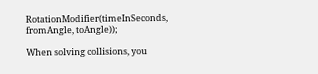RotationModifier(timeInSeconds, fromAngle, toAngle));

When solving collisions, you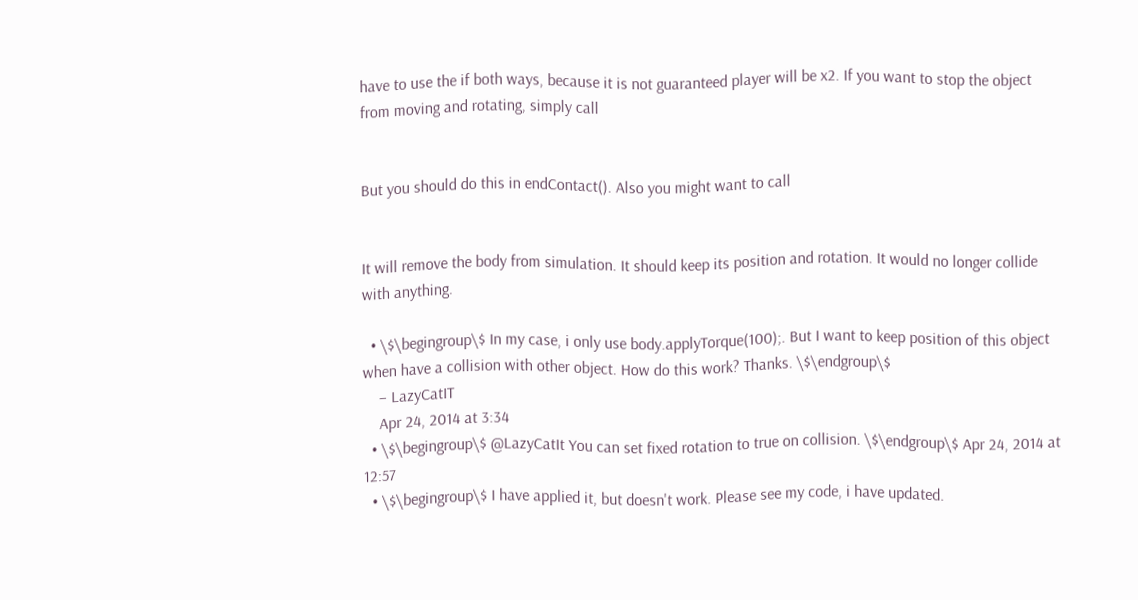have to use the if both ways, because it is not guaranteed player will be x2. If you want to stop the object from moving and rotating, simply call


But you should do this in endContact(). Also you might want to call


It will remove the body from simulation. It should keep its position and rotation. It would no longer collide with anything.

  • \$\begingroup\$ In my case, i only use body.applyTorque(100);. But I want to keep position of this object when have a collision with other object. How do this work? Thanks. \$\endgroup\$
    – LazyCatIT
    Apr 24, 2014 at 3:34
  • \$\begingroup\$ @LazyCatIt You can set fixed rotation to true on collision. \$\endgroup\$ Apr 24, 2014 at 12:57
  • \$\begingroup\$ I have applied it, but doesn't work. Please see my code, i have updated.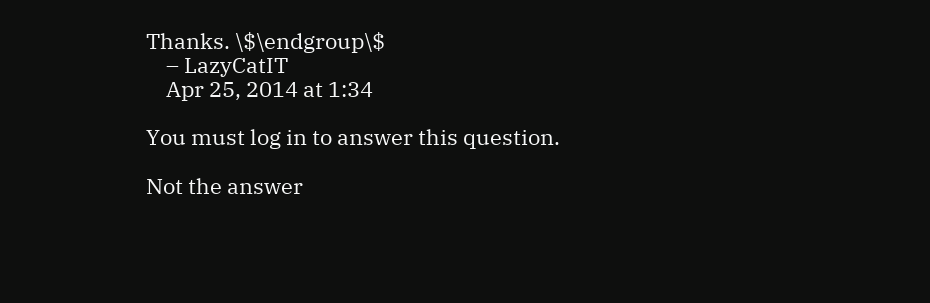Thanks. \$\endgroup\$
    – LazyCatIT
    Apr 25, 2014 at 1:34

You must log in to answer this question.

Not the answer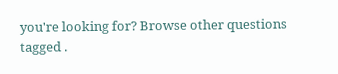you're looking for? Browse other questions tagged .